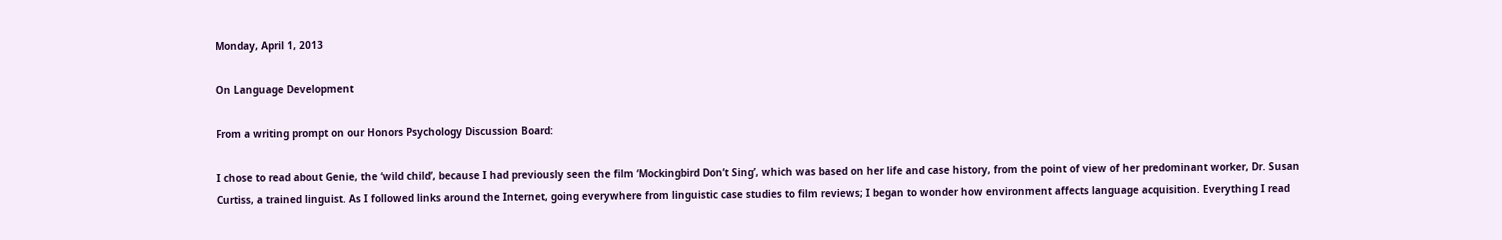Monday, April 1, 2013

On Language Development

From a writing prompt on our Honors Psychology Discussion Board:

I chose to read about Genie, the ‘wild child’, because I had previously seen the film ‘Mockingbird Don’t Sing’, which was based on her life and case history, from the point of view of her predominant worker, Dr. Susan Curtiss, a trained linguist. As I followed links around the Internet, going everywhere from linguistic case studies to film reviews; I began to wonder how environment affects language acquisition. Everything I read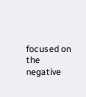focused on the negative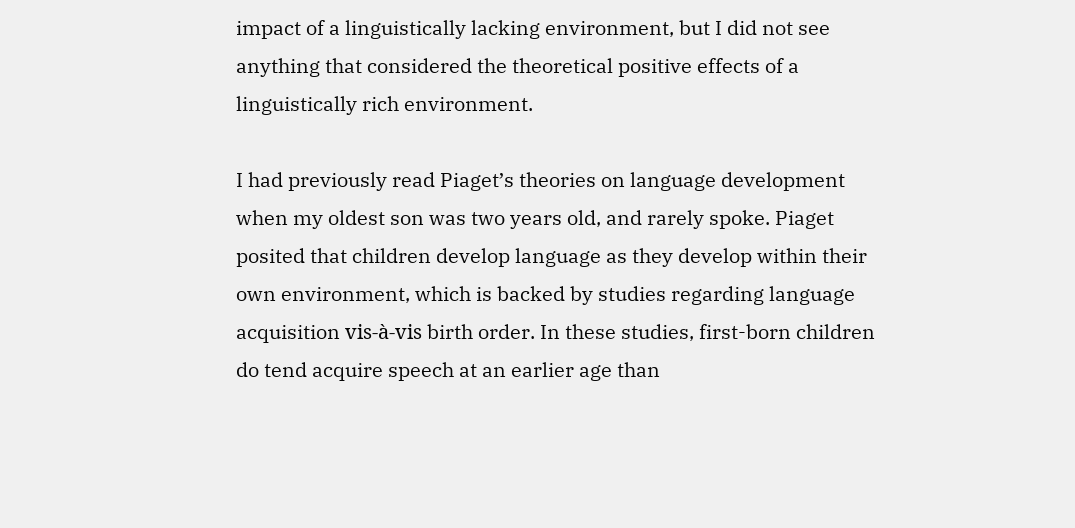impact of a linguistically lacking environment, but I did not see anything that considered the theoretical positive effects of a linguistically rich environment.

I had previously read Piaget’s theories on language development when my oldest son was two years old, and rarely spoke. Piaget posited that children develop language as they develop within their own environment, which is backed by studies regarding language acquisition vis-à-vis birth order. In these studies, first-born children do tend acquire speech at an earlier age than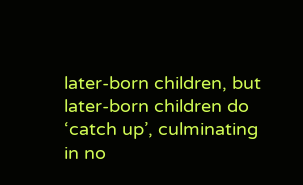later-born children, but later-born children do ‘catch up’, culminating in no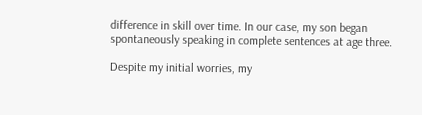difference in skill over time. In our case, my son began spontaneously speaking in complete sentences at age three.

Despite my initial worries, my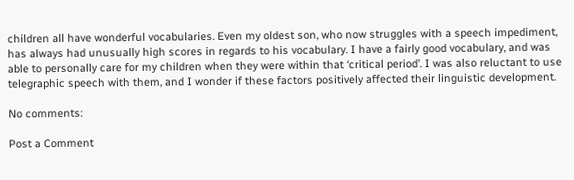children all have wonderful vocabularies. Even my oldest son, who now struggles with a speech impediment, has always had unusually high scores in regards to his vocabulary. I have a fairly good vocabulary, and was able to personally care for my children when they were within that ‘critical period’. I was also reluctant to use telegraphic speech with them, and I wonder if these factors positively affected their linguistic development.

No comments:

Post a Comment